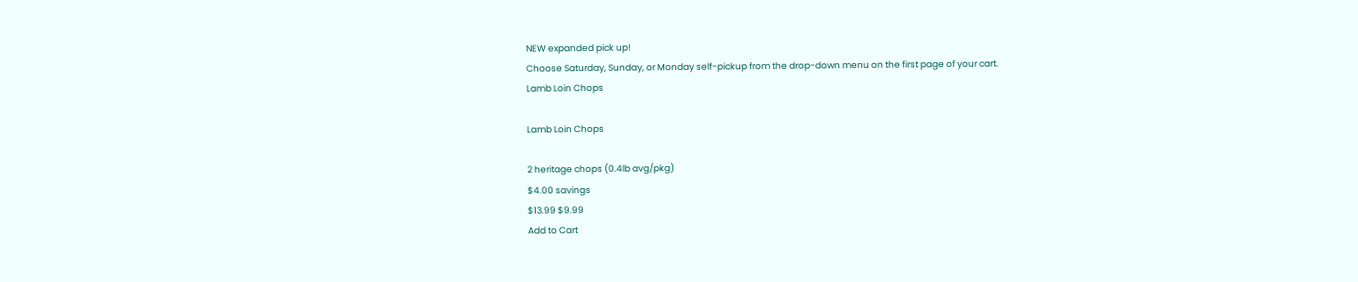NEW expanded pick up!
Choose Saturday, Sunday, or Monday self-pickup from the drop-down menu on the first page of your cart.
Lamb Loin Chops

Lamb Loin Chops

2 heritage chops (0.4lb avg/pkg)
$4.00 savings
$13.99 $9.99
Add to Cart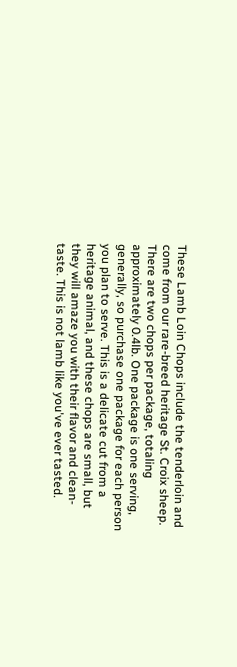These Lamb Loin Chops include the tenderloin and come from our rare-breed heritage St. Croix sheep. There are two chops per package, totaling approximately 0.4lb. One package is one serving, generally, so purchase one package for each person you plan to serve. This is a delicate cut from a heritage animal, and these chops are small, but they will amaze you with their flavor and clean-taste. This is not lamb like you've ever tasted.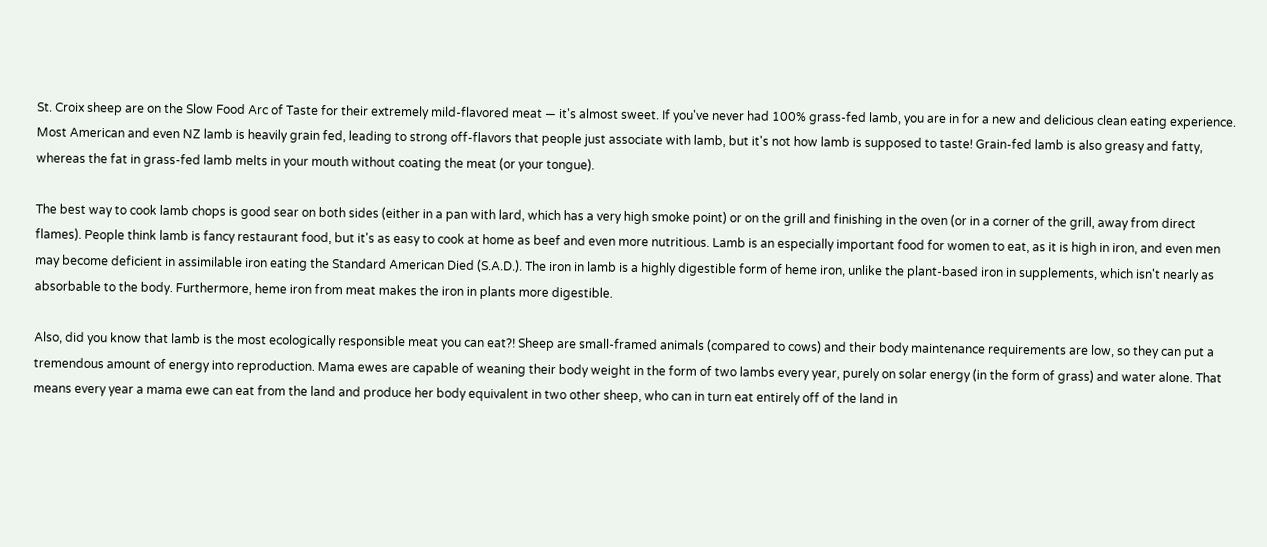St. Croix sheep are on the Slow Food Arc of Taste for their extremely mild-flavored meat — it's almost sweet. If you've never had 100% grass-fed lamb, you are in for a new and delicious clean eating experience. Most American and even NZ lamb is heavily grain fed, leading to strong off-flavors that people just associate with lamb, but it's not how lamb is supposed to taste! Grain-fed lamb is also greasy and fatty, whereas the fat in grass-fed lamb melts in your mouth without coating the meat (or your tongue).

The best way to cook lamb chops is good sear on both sides (either in a pan with lard, which has a very high smoke point) or on the grill and finishing in the oven (or in a corner of the grill, away from direct flames). People think lamb is fancy restaurant food, but it's as easy to cook at home as beef and even more nutritious. Lamb is an especially important food for women to eat, as it is high in iron, and even men may become deficient in assimilable iron eating the Standard American Died (S.A.D.). The iron in lamb is a highly digestible form of heme iron, unlike the plant-based iron in supplements, which isn't nearly as absorbable to the body. Furthermore, heme iron from meat makes the iron in plants more digestible.

Also, did you know that lamb is the most ecologically responsible meat you can eat?! Sheep are small-framed animals (compared to cows) and their body maintenance requirements are low, so they can put a tremendous amount of energy into reproduction. Mama ewes are capable of weaning their body weight in the form of two lambs every year, purely on solar energy (in the form of grass) and water alone. That means every year a mama ewe can eat from the land and produce her body equivalent in two other sheep, who can in turn eat entirely off of the land in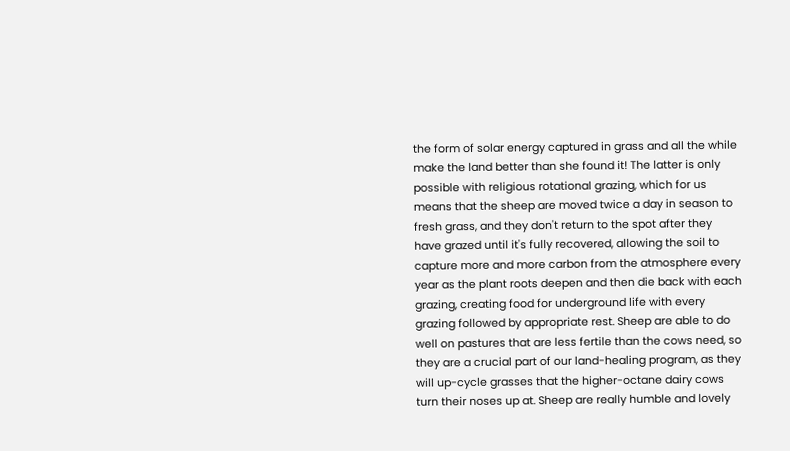the form of solar energy captured in grass and all the while make the land better than she found it! The latter is only possible with religious rotational grazing, which for us means that the sheep are moved twice a day in season to fresh grass, and they don't return to the spot after they have grazed until it's fully recovered, allowing the soil to capture more and more carbon from the atmosphere every year as the plant roots deepen and then die back with each grazing, creating food for underground life with every grazing followed by appropriate rest. Sheep are able to do well on pastures that are less fertile than the cows need, so they are a crucial part of our land-healing program, as they will up-cycle grasses that the higher-octane dairy cows turn their noses up at. Sheep are really humble and lovely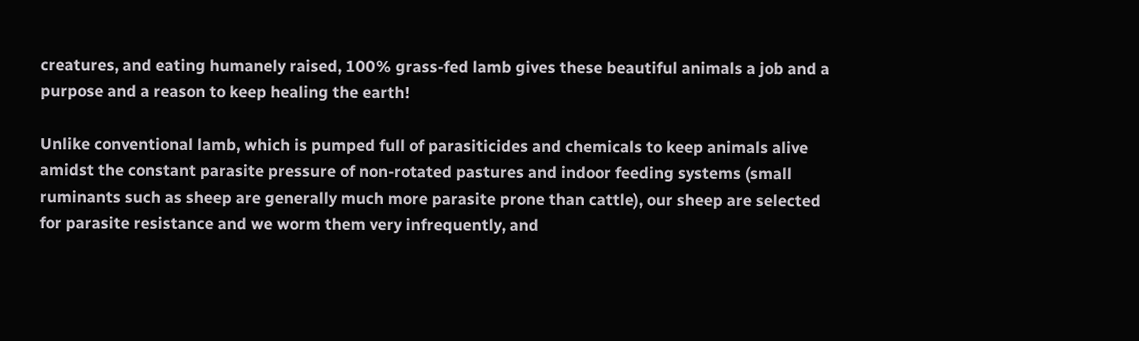creatures, and eating humanely raised, 100% grass-fed lamb gives these beautiful animals a job and a purpose and a reason to keep healing the earth!

Unlike conventional lamb, which is pumped full of parasiticides and chemicals to keep animals alive amidst the constant parasite pressure of non-rotated pastures and indoor feeding systems (small ruminants such as sheep are generally much more parasite prone than cattle), our sheep are selected for parasite resistance and we worm them very infrequently, and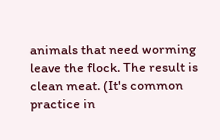animals that need worming leave the flock. The result is clean meat. (It's common practice in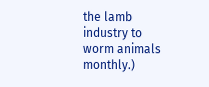the lamb industry to worm animals monthly.)